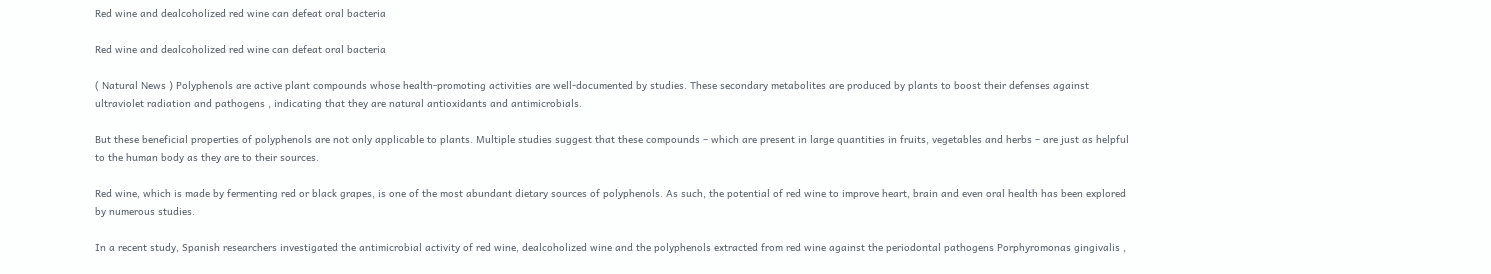Red wine and dealcoholized red wine can defeat oral bacteria

Red wine and dealcoholized red wine can defeat oral bacteria

( Natural News ) Polyphenols are active plant compounds whose health-promoting activities are well-documented by studies. These secondary metabolites are produced by plants to boost their defenses against ultraviolet radiation and pathogens , indicating that they are natural antioxidants and antimicrobials.

But these beneficial properties of polyphenols are not only applicable to plants. Multiple studies suggest that these compounds – which are present in large quantities in fruits, vegetables and herbs – are just as helpful to the human body as they are to their sources.

Red wine, which is made by fermenting red or black grapes, is one of the most abundant dietary sources of polyphenols. As such, the potential of red wine to improve heart, brain and even oral health has been explored by numerous studies.

In a recent study, Spanish researchers investigated the antimicrobial activity of red wine, dealcoholized wine and the polyphenols extracted from red wine against the periodontal pathogens Porphyromonas gingivalis ,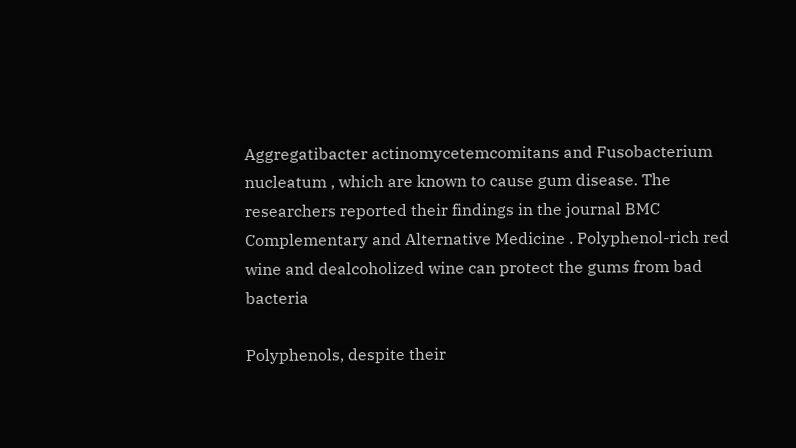Aggregatibacter actinomycetemcomitans and Fusobacterium nucleatum , which are known to cause gum disease. The researchers reported their findings in the journal BMC Complementary and Alternative Medicine . Polyphenol-rich red wine and dealcoholized wine can protect the gums from bad bacteria

Polyphenols, despite their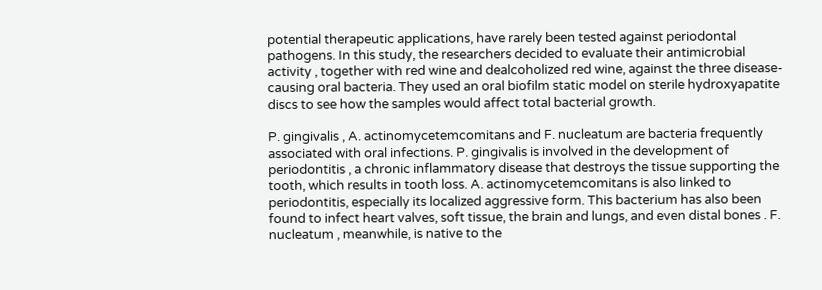potential therapeutic applications, have rarely been tested against periodontal pathogens. In this study, the researchers decided to evaluate their antimicrobial activity , together with red wine and dealcoholized red wine, against the three disease-causing oral bacteria. They used an oral biofilm static model on sterile hydroxyapatite discs to see how the samples would affect total bacterial growth.

P. gingivalis , A. actinomycetemcomitans and F. nucleatum are bacteria frequently associated with oral infections. P. gingivalis is involved in the development of periodontitis , a chronic inflammatory disease that destroys the tissue supporting the tooth, which results in tooth loss. A. actinomycetemcomitans is also linked to periodontitis, especially its localized aggressive form. This bacterium has also been found to infect heart valves, soft tissue, the brain and lungs, and even distal bones . F. nucleatum , meanwhile, is native to the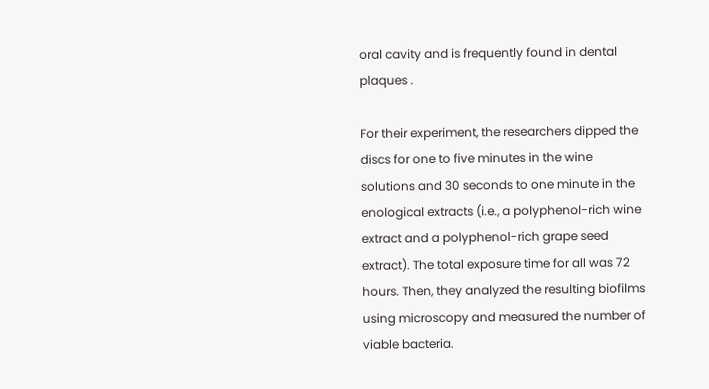oral cavity and is frequently found in dental plaques .

For their experiment, the researchers dipped the discs for one to five minutes in the wine solutions and 30 seconds to one minute in the enological extracts (i.e., a polyphenol-rich wine extract and a polyphenol-rich grape seed extract). The total exposure time for all was 72 hours. Then, they analyzed the resulting biofilms using microscopy and measured the number of viable bacteria.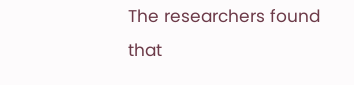The researchers found that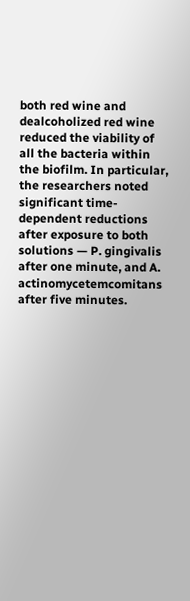both red wine and dealcoholized red wine reduced the viability of all the bacteria within the biofilm. In particular, the researchers noted significant time-dependent reductions after exposure to both solutions — P. gingivalis after one minute, and A. actinomycetemcomitans after five minutes.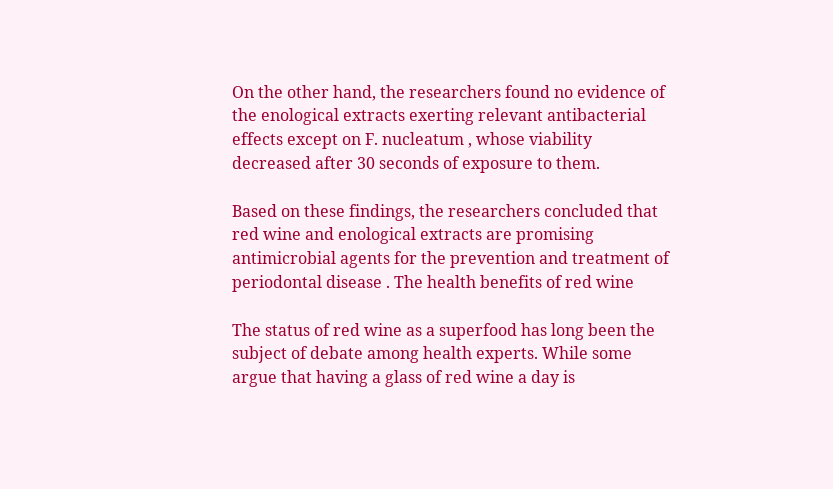On the other hand, the researchers found no evidence of the enological extracts exerting relevant antibacterial effects except on F. nucleatum , whose viability decreased after 30 seconds of exposure to them.

Based on these findings, the researchers concluded that red wine and enological extracts are promising antimicrobial agents for the prevention and treatment of periodontal disease . The health benefits of red wine

The status of red wine as a superfood has long been the subject of debate among health experts. While some argue that having a glass of red wine a day is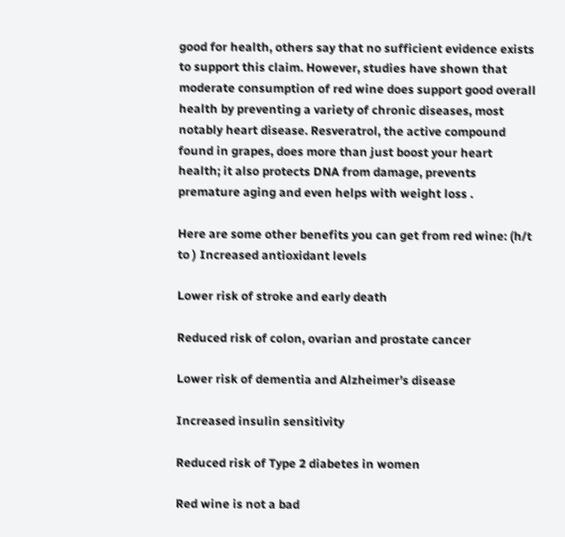good for health, others say that no sufficient evidence exists to support this claim. However, studies have shown that moderate consumption of red wine does support good overall health by preventing a variety of chronic diseases, most notably heart disease. Resveratrol, the active compound found in grapes, does more than just boost your heart health; it also protects DNA from damage, prevents premature aging and even helps with weight loss .

Here are some other benefits you can get from red wine: (h/t to ) Increased antioxidant levels

Lower risk of stroke and early death

Reduced risk of colon, ovarian and prostate cancer

Lower risk of dementia and Alzheimer’s disease

Increased insulin sensitivity

Reduced risk of Type 2 diabetes in women

Red wine is not a bad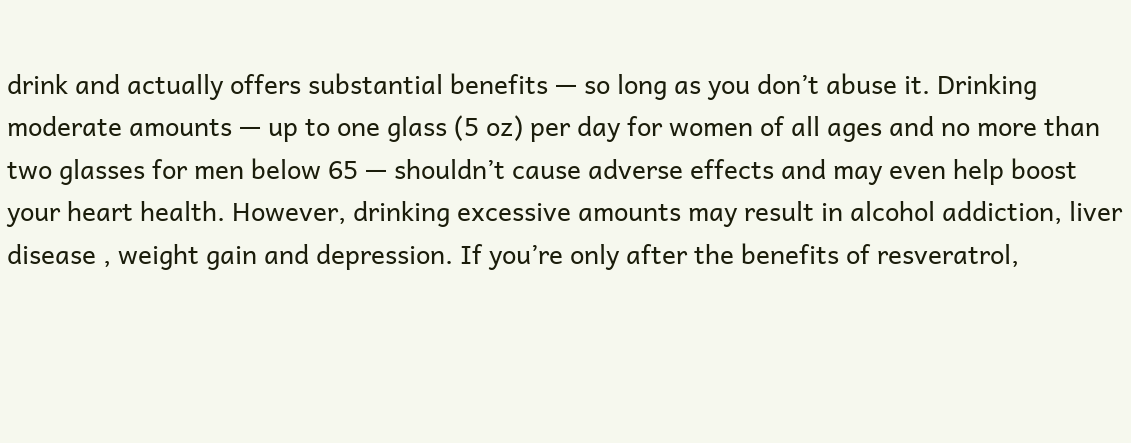drink and actually offers substantial benefits — so long as you don’t abuse it. Drinking moderate amounts — up to one glass (5 oz) per day for women of all ages and no more than two glasses for men below 65 — shouldn’t cause adverse effects and may even help boost your heart health. However, drinking excessive amounts may result in alcohol addiction, liver disease , weight gain and depression. If you’re only after the benefits of resveratrol,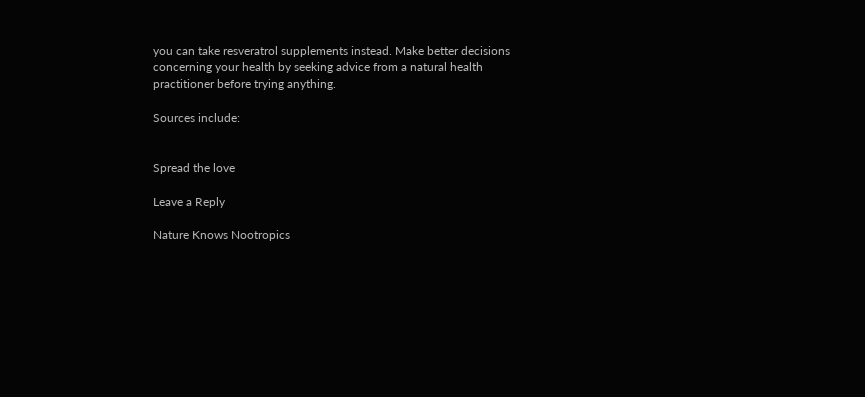you can take resveratrol supplements instead. Make better decisions concerning your health by seeking advice from a natural health practitioner before trying anything.

Sources include:


Spread the love

Leave a Reply

Nature Knows Nootropics